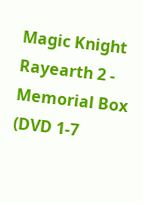Magic Knight Rayearth 2 - Memorial Box (DVD 1-7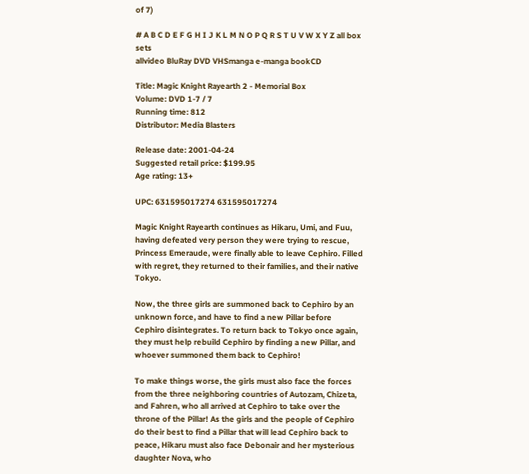of 7)

# A B C D E F G H I J K L M N O P Q R S T U V W X Y Z all box sets
allvideo BluRay DVD VHSmanga e-manga bookCD

Title: Magic Knight Rayearth 2 - Memorial Box
Volume: DVD 1-7 / 7
Running time: 812
Distributor: Media Blasters

Release date: 2001-04-24
Suggested retail price: $199.95
Age rating: 13+

UPC: 631595017274 631595017274

Magic Knight Rayearth continues as Hikaru, Umi, and Fuu, having defeated very person they were trying to rescue, Princess Emeraude, were finally able to leave Cephiro. Filled with regret, they returned to their families, and their native Tokyo.

Now, the three girls are summoned back to Cephiro by an unknown force, and have to find a new Pillar before Cephiro disintegrates. To return back to Tokyo once again, they must help rebuild Cephiro by finding a new Pillar, and whoever summoned them back to Cephiro!

To make things worse, the girls must also face the forces from the three neighboring countries of Autozam, Chizeta, and Fahren, who all arrived at Cephiro to take over the throne of the Pillar! As the girls and the people of Cephiro do their best to find a Pillar that will lead Cephiro back to peace, Hikaru must also face Debonair and her mysterious daughter Nova, who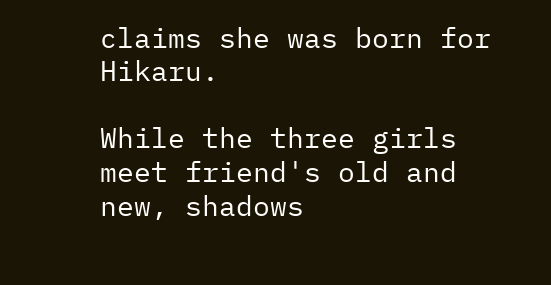claims she was born for Hikaru.

While the three girls meet friend's old and new, shadows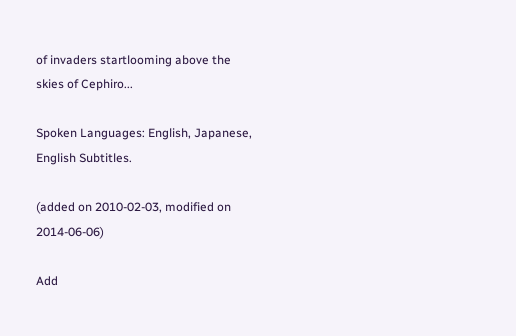of invaders startlooming above the skies of Cephiro...

Spoken Languages: English, Japanese, English Subtitles.

(added on 2010-02-03, modified on 2014-06-06)

Add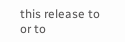this release to
or to